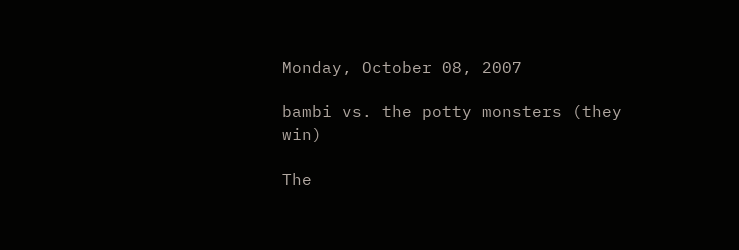Monday, October 08, 2007

bambi vs. the potty monsters (they win)

The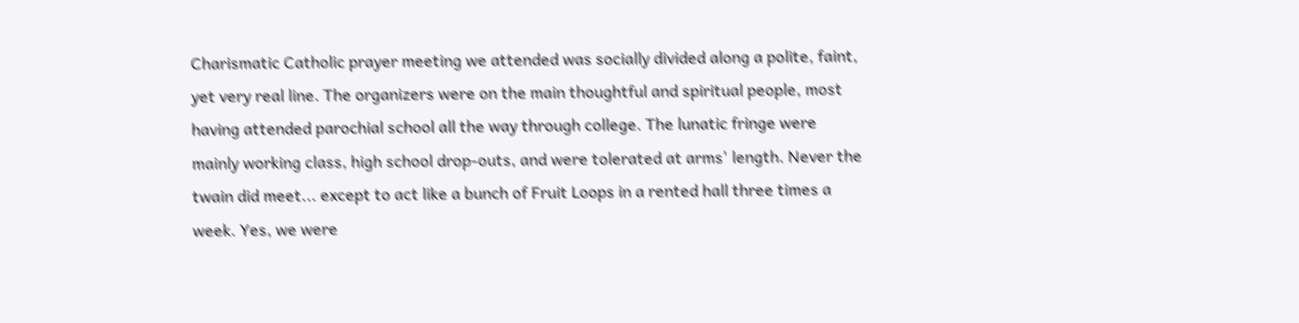Charismatic Catholic prayer meeting we attended was socially divided along a polite, faint, yet very real line. The organizers were on the main thoughtful and spiritual people, most having attended parochial school all the way through college. The lunatic fringe were mainly working class, high school drop-outs, and were tolerated at arms' length. Never the twain did meet... except to act like a bunch of Fruit Loops in a rented hall three times a week. Yes, we were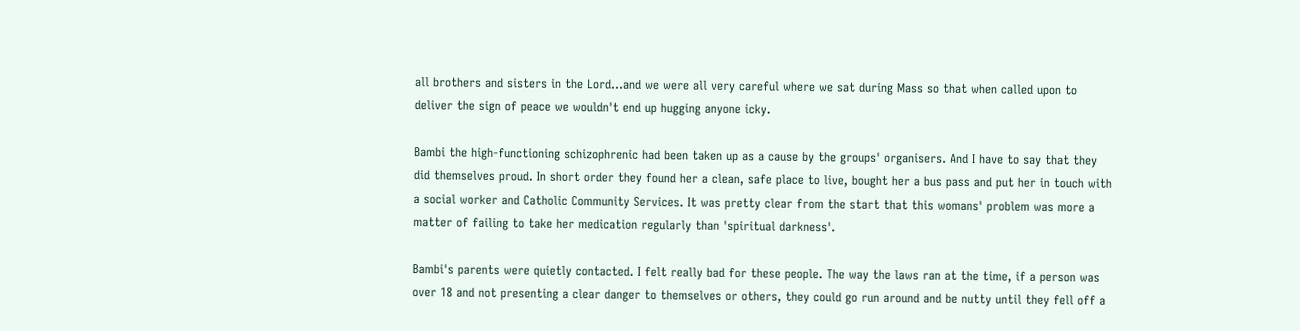all brothers and sisters in the Lord...and we were all very careful where we sat during Mass so that when called upon to deliver the sign of peace we wouldn't end up hugging anyone icky.

Bambi the high-functioning schizophrenic had been taken up as a cause by the groups' organisers. And I have to say that they did themselves proud. In short order they found her a clean, safe place to live, bought her a bus pass and put her in touch with a social worker and Catholic Community Services. It was pretty clear from the start that this womans' problem was more a matter of failing to take her medication regularly than 'spiritual darkness'.

Bambi's parents were quietly contacted. I felt really bad for these people. The way the laws ran at the time, if a person was over 18 and not presenting a clear danger to themselves or others, they could go run around and be nutty until they fell off a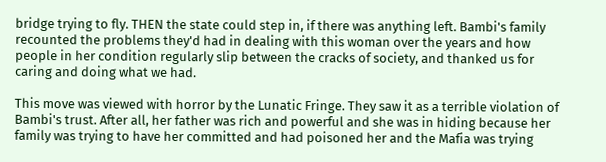bridge trying to fly. THEN the state could step in, if there was anything left. Bambi's family recounted the problems they'd had in dealing with this woman over the years and how people in her condition regularly slip between the cracks of society, and thanked us for caring and doing what we had.

This move was viewed with horror by the Lunatic Fringe. They saw it as a terrible violation of Bambi's trust. After all, her father was rich and powerful and she was in hiding because her family was trying to have her committed and had poisoned her and the Mafia was trying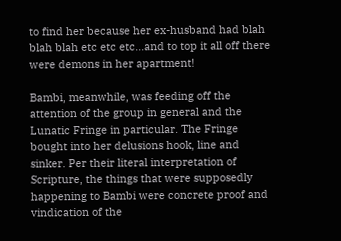to find her because her ex-husband had blah blah blah etc etc etc...and to top it all off there were demons in her apartment!

Bambi, meanwhile, was feeding off the attention of the group in general and the Lunatic Fringe in particular. The Fringe bought into her delusions hook, line and sinker. Per their literal interpretation of Scripture, the things that were supposedly happening to Bambi were concrete proof and vindication of the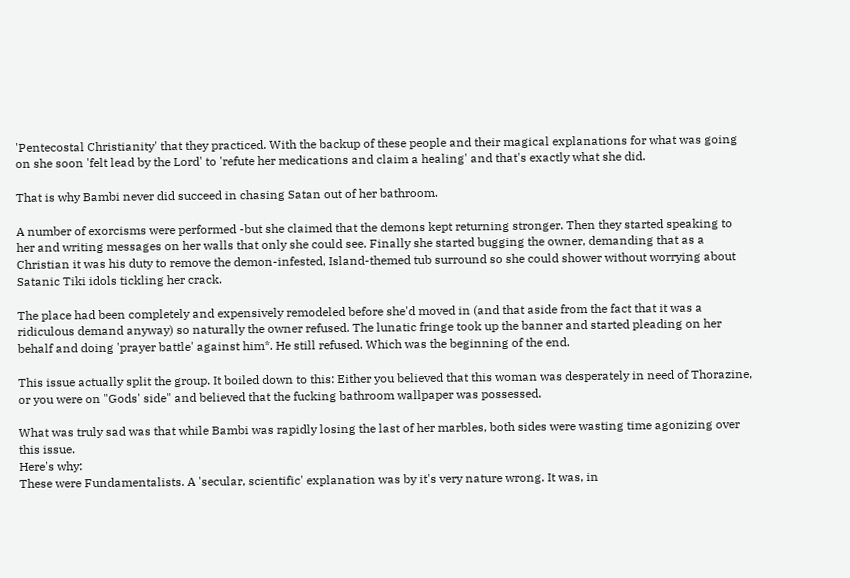'Pentecostal Christianity' that they practiced. With the backup of these people and their magical explanations for what was going on she soon 'felt lead by the Lord' to 'refute her medications and claim a healing' and that's exactly what she did.

That is why Bambi never did succeed in chasing Satan out of her bathroom.

A number of exorcisms were performed -but she claimed that the demons kept returning stronger. Then they started speaking to her and writing messages on her walls that only she could see. Finally she started bugging the owner, demanding that as a Christian it was his duty to remove the demon-infested, Island-themed tub surround so she could shower without worrying about Satanic Tiki idols tickling her crack.

The place had been completely and expensively remodeled before she'd moved in (and that aside from the fact that it was a ridiculous demand anyway) so naturally the owner refused. The lunatic fringe took up the banner and started pleading on her behalf and doing 'prayer battle' against him*. He still refused. Which was the beginning of the end.

This issue actually split the group. It boiled down to this: Either you believed that this woman was desperately in need of Thorazine, or you were on "Gods' side" and believed that the fucking bathroom wallpaper was possessed.

What was truly sad was that while Bambi was rapidly losing the last of her marbles, both sides were wasting time agonizing over this issue.
Here's why:
These were Fundamentalists. A 'secular, scientific' explanation was by it's very nature wrong. It was, in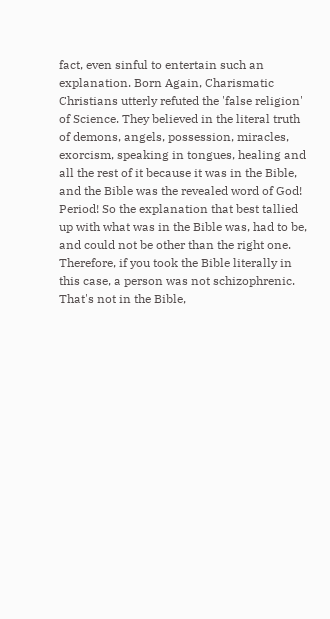fact, even sinful to entertain such an explanation. Born Again, Charismatic Christians utterly refuted the 'false religion' of Science. They believed in the literal truth of demons, angels, possession, miracles, exorcism, speaking in tongues, healing and all the rest of it because it was in the Bible, and the Bible was the revealed word of God! Period! So the explanation that best tallied up with what was in the Bible was, had to be, and could not be other than the right one. Therefore, if you took the Bible literally in this case, a person was not schizophrenic. That's not in the Bible,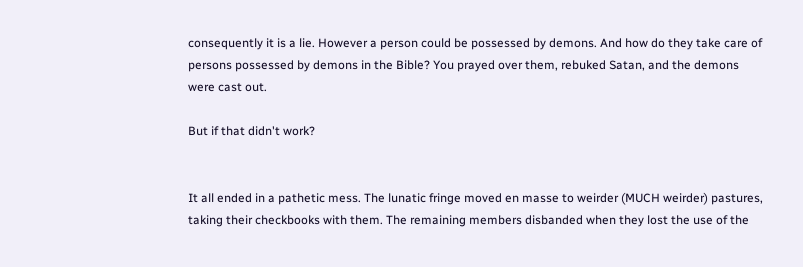consequently it is a lie. However a person could be possessed by demons. And how do they take care of persons possessed by demons in the Bible? You prayed over them, rebuked Satan, and the demons were cast out.

But if that didn't work?


It all ended in a pathetic mess. The lunatic fringe moved en masse to weirder (MUCH weirder) pastures, taking their checkbooks with them. The remaining members disbanded when they lost the use of the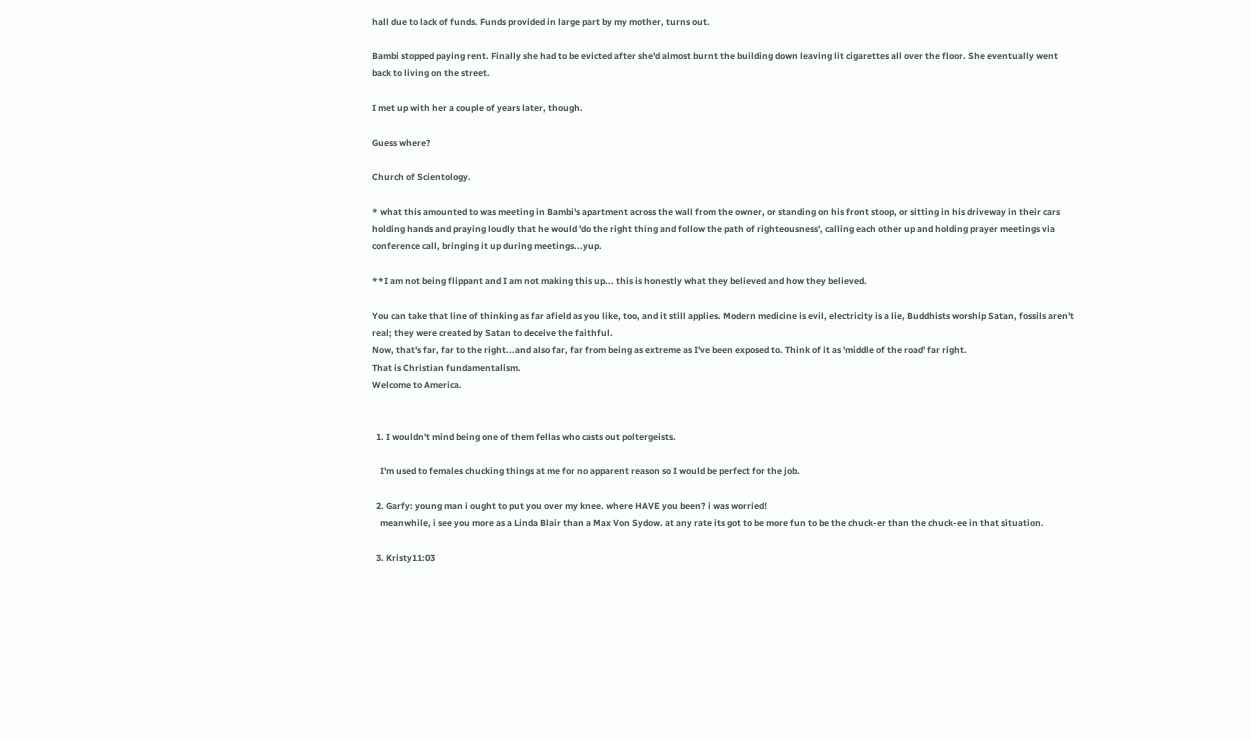hall due to lack of funds. Funds provided in large part by my mother, turns out.

Bambi stopped paying rent. Finally she had to be evicted after she'd almost burnt the building down leaving lit cigarettes all over the floor. She eventually went back to living on the street.

I met up with her a couple of years later, though.

Guess where?

Church of Scientology.

* what this amounted to was meeting in Bambi's apartment across the wall from the owner, or standing on his front stoop, or sitting in his driveway in their cars holding hands and praying loudly that he would 'do the right thing and follow the path of righteousness', calling each other up and holding prayer meetings via conference call, bringing it up during meetings...yup.

**I am not being flippant and I am not making this up... this is honestly what they believed and how they believed.

You can take that line of thinking as far afield as you like, too, and it still applies. Modern medicine is evil, electricity is a lie, Buddhists worship Satan, fossils aren't real; they were created by Satan to deceive the faithful.
Now, that's far, far to the right...and also far, far from being as extreme as I've been exposed to. Think of it as 'middle of the road' far right.
That is Christian fundamentalism.
Welcome to America.


  1. I wouldn't mind being one of them fellas who casts out poltergeists.

    I'm used to females chucking things at me for no apparent reason so I would be perfect for the job.

  2. Garfy: young man i ought to put you over my knee. where HAVE you been? i was worried!
    meanwhile, i see you more as a Linda Blair than a Max Von Sydow. at any rate its got to be more fun to be the chuck-er than the chuck-ee in that situation.

  3. Kristy11:03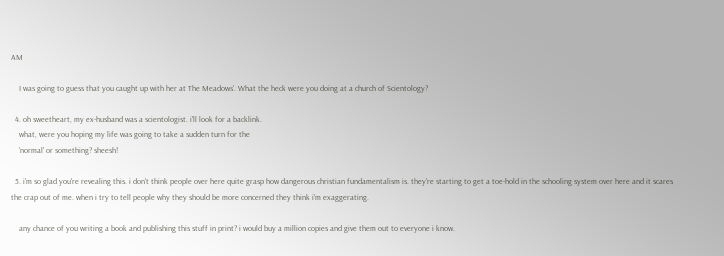AM

    I was going to guess that you caught up with her at The Meadows'. What the heck were you doing at a church of Scientology?

  4. oh sweetheart, my ex-husband was a scientologist. i'll look for a backlink.
    what, were you hoping my life was going to take a sudden turn for the
    'normal' or something? sheesh!

  5. i'm so glad you're revealing this. i don't think people over here quite grasp how dangerous christian fundamentalism is. they're starting to get a toe-hold in the schooling system over here and it scares the crap out of me. when i try to tell people why they should be more concerned they think i'm exaggerating.

    any chance of you writing a book and publishing this stuff in print? i would buy a million copies and give them out to everyone i know.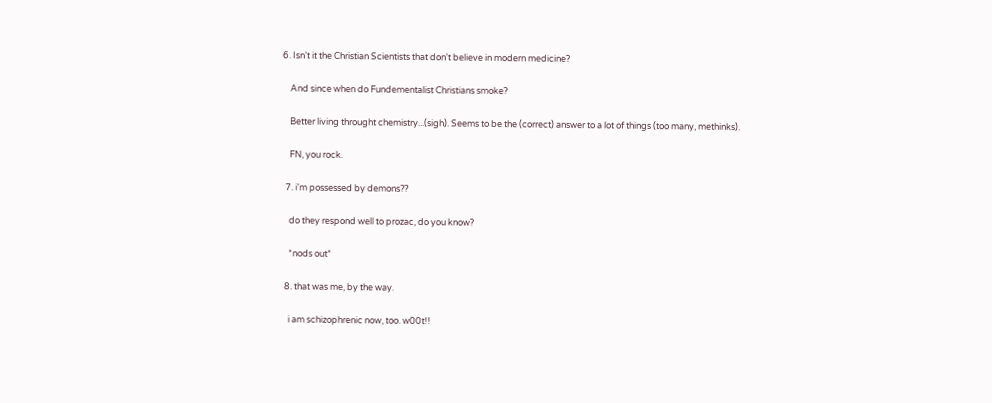6. Isn't it the Christian Scientists that don't believe in modern medicine?

    And since when do Fundementalist Christians smoke?

    Better living throught chemistry...(sigh). Seems to be the (correct) answer to a lot of things (too many, methinks).

    FN, you rock.

  7. i'm possessed by demons??

    do they respond well to prozac, do you know?

    *nods out*

  8. that was me, by the way.

    i am schizophrenic now, too. w00t!!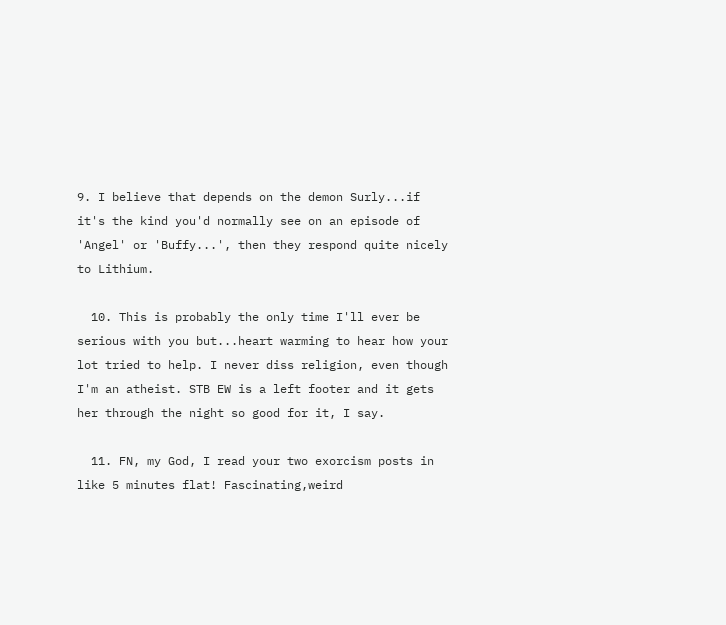9. I believe that depends on the demon Surly...if it's the kind you'd normally see on an episode of 'Angel' or 'Buffy...', then they respond quite nicely to Lithium.

  10. This is probably the only time I'll ever be serious with you but...heart warming to hear how your lot tried to help. I never diss religion, even though I'm an atheist. STB EW is a left footer and it gets her through the night so good for it, I say.

  11. FN, my God, I read your two exorcism posts in like 5 minutes flat! Fascinating,weird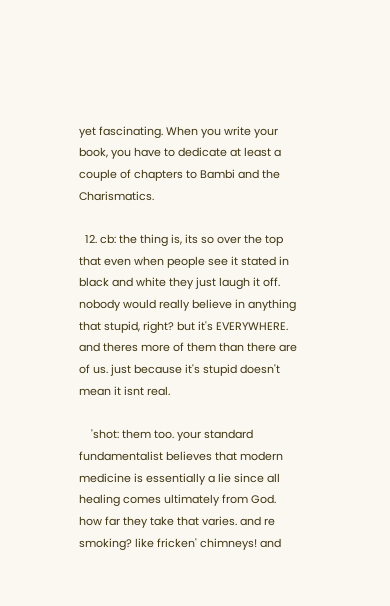yet fascinating. When you write your book, you have to dedicate at least a couple of chapters to Bambi and the Charismatics.

  12. cb: the thing is, its so over the top that even when people see it stated in black and white they just laugh it off. nobody would really believe in anything that stupid, right? but it's EVERYWHERE. and theres more of them than there are of us. just because it's stupid doesn't mean it isnt real.

    'shot: them too. your standard fundamentalist believes that modern medicine is essentially a lie since all healing comes ultimately from God. how far they take that varies. and re smoking? like fricken' chimneys! and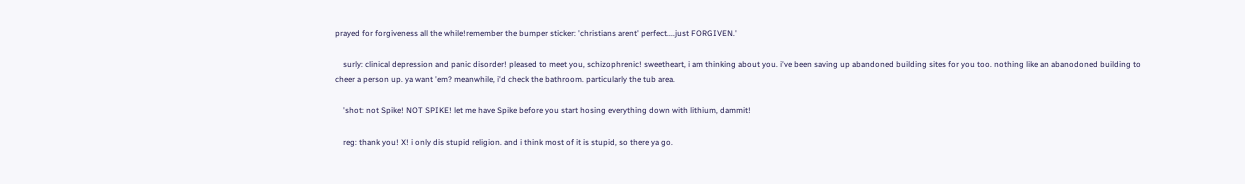prayed for forgiveness all the while!remember the bumper sticker: 'christians arent' perfect....just FORGIVEN.'

    surly: clinical depression and panic disorder! pleased to meet you, schizophrenic! sweetheart, i am thinking about you. i've been saving up abandoned building sites for you too. nothing like an abanodoned building to cheer a person up. ya want 'em? meanwhile, i'd check the bathroom. particularly the tub area.

    'shot: not Spike! NOT SPIKE! let me have Spike before you start hosing everything down with lithium, dammit!

    reg: thank you! X! i only dis stupid religion. and i think most of it is stupid, so there ya go.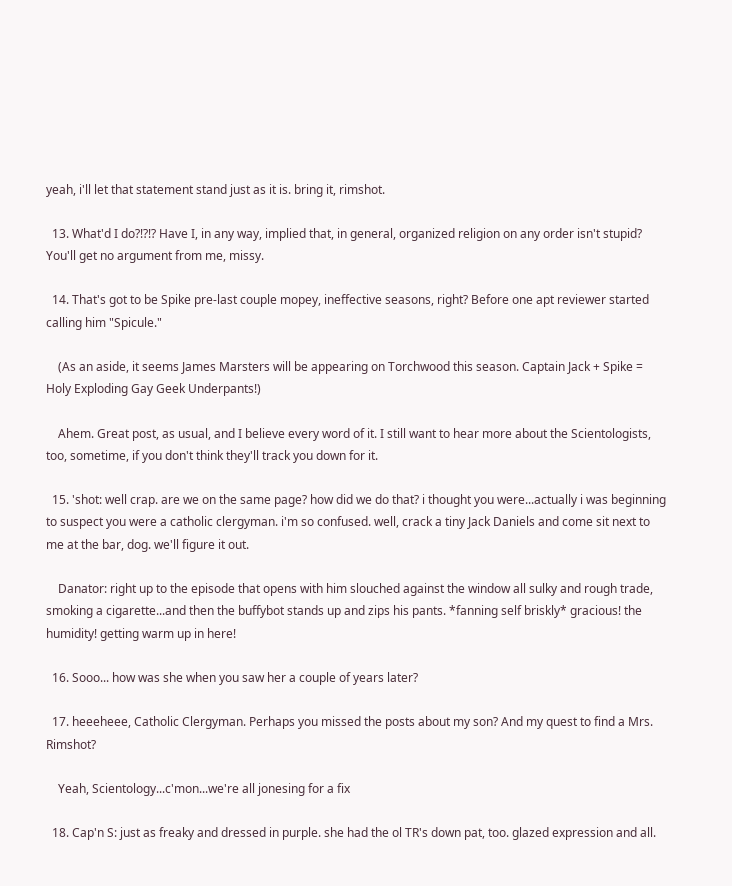yeah, i'll let that statement stand just as it is. bring it, rimshot.

  13. What'd I do?!?!? Have I, in any way, implied that, in general, organized religion on any order isn't stupid? You'll get no argument from me, missy.

  14. That's got to be Spike pre-last couple mopey, ineffective seasons, right? Before one apt reviewer started calling him "Spicule."

    (As an aside, it seems James Marsters will be appearing on Torchwood this season. Captain Jack + Spike = Holy Exploding Gay Geek Underpants!)

    Ahem. Great post, as usual, and I believe every word of it. I still want to hear more about the Scientologists, too, sometime, if you don't think they'll track you down for it.

  15. 'shot: well crap. are we on the same page? how did we do that? i thought you were...actually i was beginning to suspect you were a catholic clergyman. i'm so confused. well, crack a tiny Jack Daniels and come sit next to me at the bar, dog. we'll figure it out.

    Danator: right up to the episode that opens with him slouched against the window all sulky and rough trade, smoking a cigarette...and then the buffybot stands up and zips his pants. *fanning self briskly* gracious! the humidity! getting warm up in here!

  16. Sooo... how was she when you saw her a couple of years later?

  17. heeeheee, Catholic Clergyman. Perhaps you missed the posts about my son? And my quest to find a Mrs. Rimshot?

    Yeah, Scientology...c'mon...we're all jonesing for a fix

  18. Cap'n S: just as freaky and dressed in purple. she had the ol TR's down pat, too. glazed expression and all.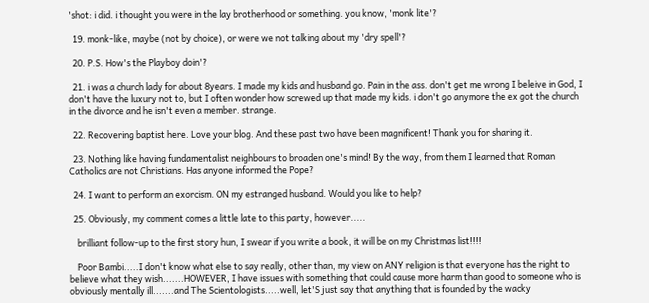'shot: i did. i thought you were in the lay brotherhood or something. you know, 'monk lite'?

  19. monk-like, maybe (not by choice), or were we not talking about my 'dry spell'?

  20. P.S. How's the Playboy doin'?

  21. i was a church lady for about 8years. I made my kids and husband go. Pain in the ass. don't get me wrong I beleive in God, I don't have the luxury not to, but I often wonder how screwed up that made my kids. i don't go anymore the ex got the church in the divorce and he isn't even a member. strange.

  22. Recovering baptist here. Love your blog. And these past two have been magnificent! Thank you for sharing it.

  23. Nothing like having fundamentalist neighbours to broaden one's mind! By the way, from them I learned that Roman Catholics are not Christians. Has anyone informed the Pope?

  24. I want to perform an exorcism. ON my estranged husband. Would you like to help?

  25. Obviously, my comment comes a little late to this party, however.....

    brilliant follow-up to the first story hun, I swear if you write a book, it will be on my Christmas list!!!!

    Poor Bambi.....I don't know what else to say really, other than, my view on ANY religion is that everyone has the right to believe what they wish.......HOWEVER, I have issues with something that could cause more harm than good to someone who is obviously mentally ill.......and The Scientologists.....well, let'S just say that anything that is founded by the wacky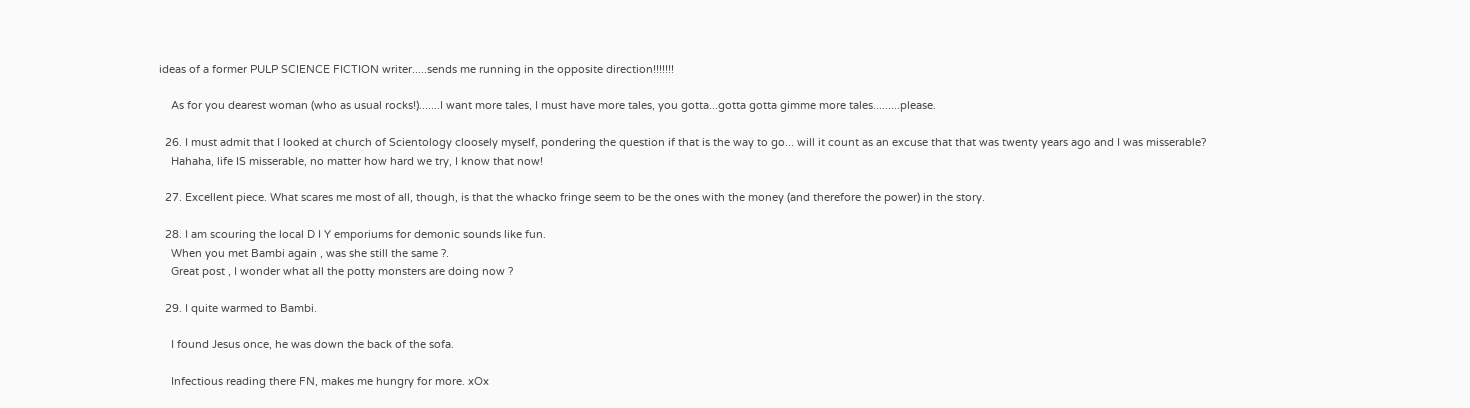ideas of a former PULP SCIENCE FICTION writer.....sends me running in the opposite direction!!!!!!!

    As for you dearest woman (who as usual rocks!).......I want more tales, I must have more tales, you gotta...gotta gotta gimme more tales.........please.

  26. I must admit that I looked at church of Scientology cloosely myself, pondering the question if that is the way to go... will it count as an excuse that that was twenty years ago and I was misserable?
    Hahaha, life IS misserable, no matter how hard we try, I know that now!

  27. Excellent piece. What scares me most of all, though, is that the whacko fringe seem to be the ones with the money (and therefore the power) in the story.

  28. I am scouring the local D I Y emporiums for demonic sounds like fun.
    When you met Bambi again , was she still the same ?.
    Great post , I wonder what all the potty monsters are doing now ?

  29. I quite warmed to Bambi.

    I found Jesus once, he was down the back of the sofa.

    Infectious reading there FN, makes me hungry for more. xOx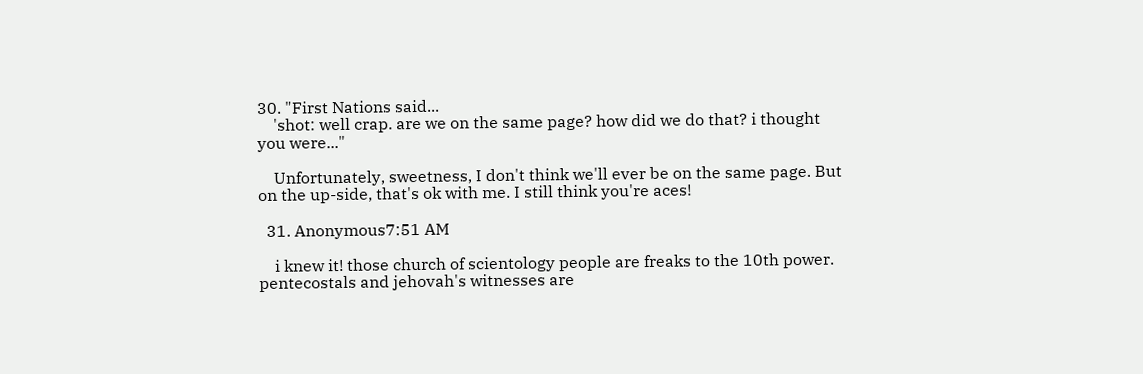30. "First Nations said...
    'shot: well crap. are we on the same page? how did we do that? i thought you were..."

    Unfortunately, sweetness, I don't think we'll ever be on the same page. But on the up-side, that's ok with me. I still think you're aces!

  31. Anonymous7:51 AM

    i knew it! those church of scientology people are freaks to the 10th power. pentecostals and jehovah's witnesses are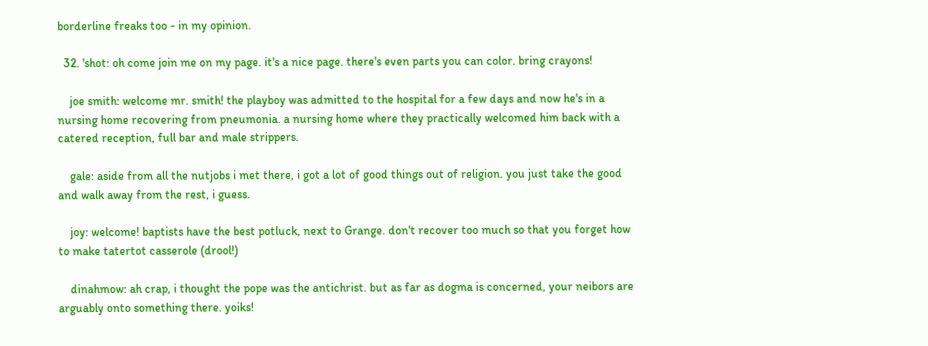borderline freaks too - in my opinion.

  32. 'shot: oh come join me on my page. it's a nice page. there's even parts you can color. bring crayons!

    joe smith: welcome mr. smith! the playboy was admitted to the hospital for a few days and now he's in a nursing home recovering from pneumonia. a nursing home where they practically welcomed him back with a catered reception, full bar and male strippers.

    gale: aside from all the nutjobs i met there, i got a lot of good things out of religion. you just take the good and walk away from the rest, i guess.

    joy: welcome! baptists have the best potluck, next to Grange. don't recover too much so that you forget how to make tatertot casserole (drool!)

    dinahmow: ah crap, i thought the pope was the antichrist. but as far as dogma is concerned, your neibors are arguably onto something there. yoiks!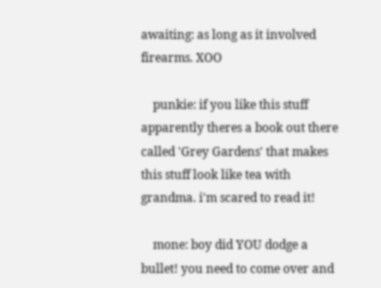awaiting: as long as it involved firearms. XOO

    punkie: if you like this stuff apparently theres a book out there called 'Grey Gardens' that makes this stuff look like tea with grandma. i'm scared to read it!

    mone: boy did YOU dodge a bullet! you need to come over and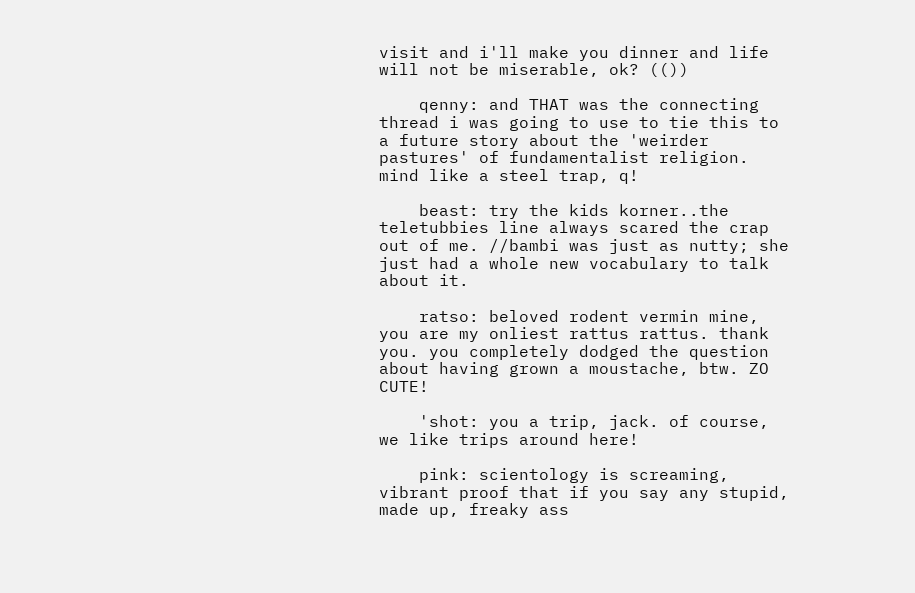visit and i'll make you dinner and life will not be miserable, ok? (())

    qenny: and THAT was the connecting thread i was going to use to tie this to a future story about the 'weirder pastures' of fundamentalist religion. mind like a steel trap, q!

    beast: try the kids korner..the teletubbies line always scared the crap out of me. //bambi was just as nutty; she just had a whole new vocabulary to talk about it.

    ratso: beloved rodent vermin mine, you are my onliest rattus rattus. thank you. you completely dodged the question about having grown a moustache, btw. ZO CUTE!

    'shot: you a trip, jack. of course, we like trips around here!

    pink: scientology is screaming, vibrant proof that if you say any stupid, made up, freaky ass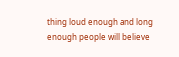thing loud enough and long enough people will believe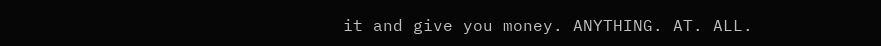it and give you money. ANYTHING. AT. ALL.